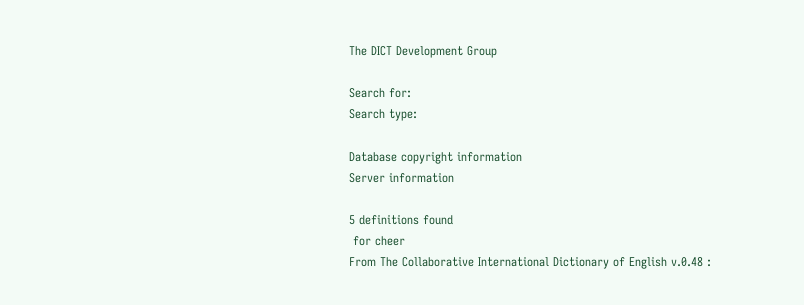The DICT Development Group

Search for:
Search type:

Database copyright information
Server information

5 definitions found
 for cheer
From The Collaborative International Dictionary of English v.0.48 :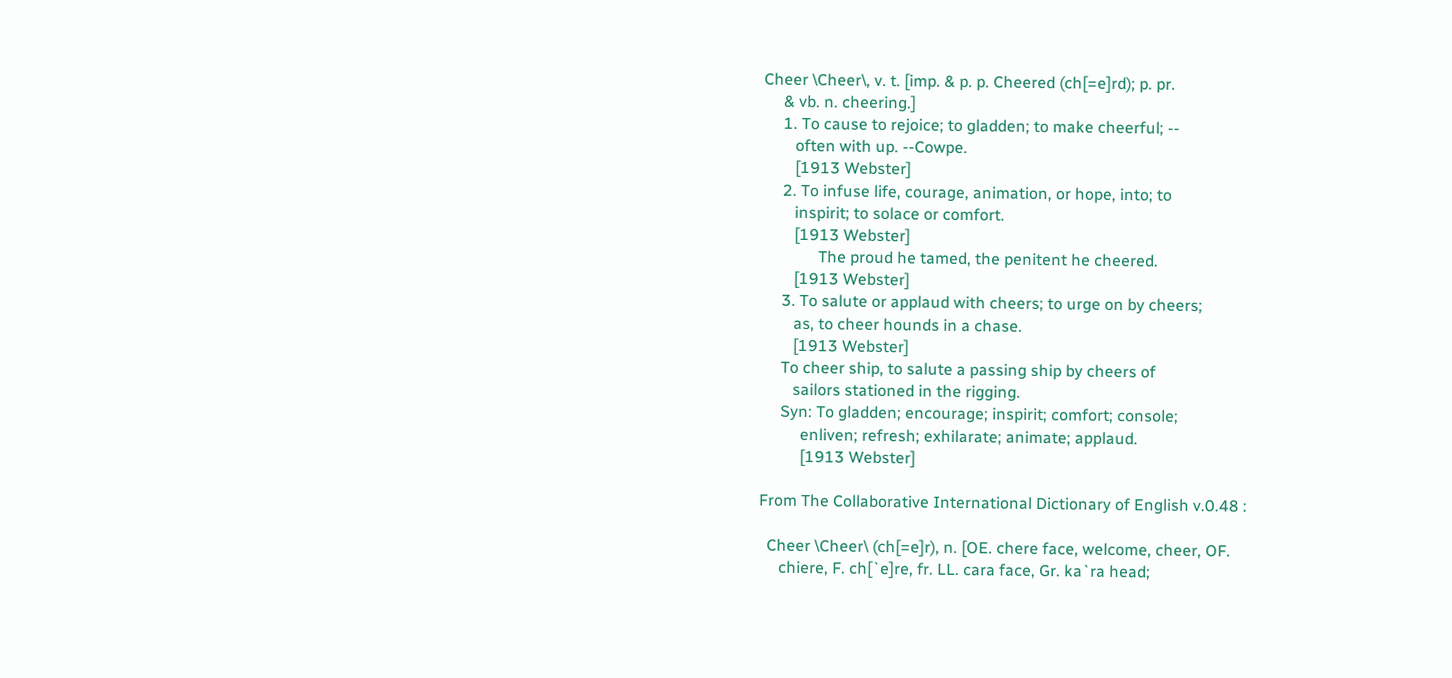Cheer \Cheer\, v. t. [imp. & p. p. Cheered (ch[=e]rd); p. pr.
     & vb. n. cheering.]
     1. To cause to rejoice; to gladden; to make cheerful; --
        often with up. --Cowpe.
        [1913 Webster]
     2. To infuse life, courage, animation, or hope, into; to
        inspirit; to solace or comfort.
        [1913 Webster]
              The proud he tamed, the penitent he cheered.
        [1913 Webster]
     3. To salute or applaud with cheers; to urge on by cheers;
        as, to cheer hounds in a chase.
        [1913 Webster]
     To cheer ship, to salute a passing ship by cheers of
        sailors stationed in the rigging.
     Syn: To gladden; encourage; inspirit; comfort; console;
          enliven; refresh; exhilarate; animate; applaud.
          [1913 Webster]

From The Collaborative International Dictionary of English v.0.48 :

  Cheer \Cheer\ (ch[=e]r), n. [OE. chere face, welcome, cheer, OF.
     chiere, F. ch[`e]re, fr. LL. cara face, Gr. ka`ra head;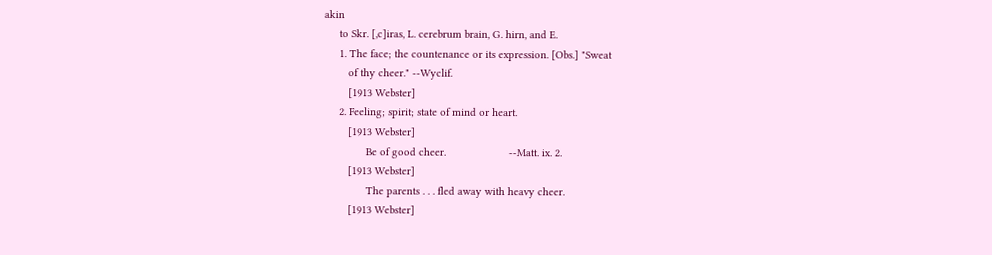akin
     to Skr. [,c]iras, L. cerebrum brain, G. hirn, and E.
     1. The face; the countenance or its expression. [Obs.] "Sweat
        of thy cheer." --Wyclif.
        [1913 Webster]
     2. Feeling; spirit; state of mind or heart.
        [1913 Webster]
              Be of good cheer.                     --Matt. ix. 2.
        [1913 Webster]
              The parents . . . fled away with heavy cheer.
        [1913 Webster]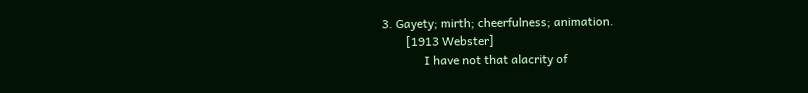3. Gayety; mirth; cheerfulness; animation.
        [1913 Webster]
              I have not that alacrity of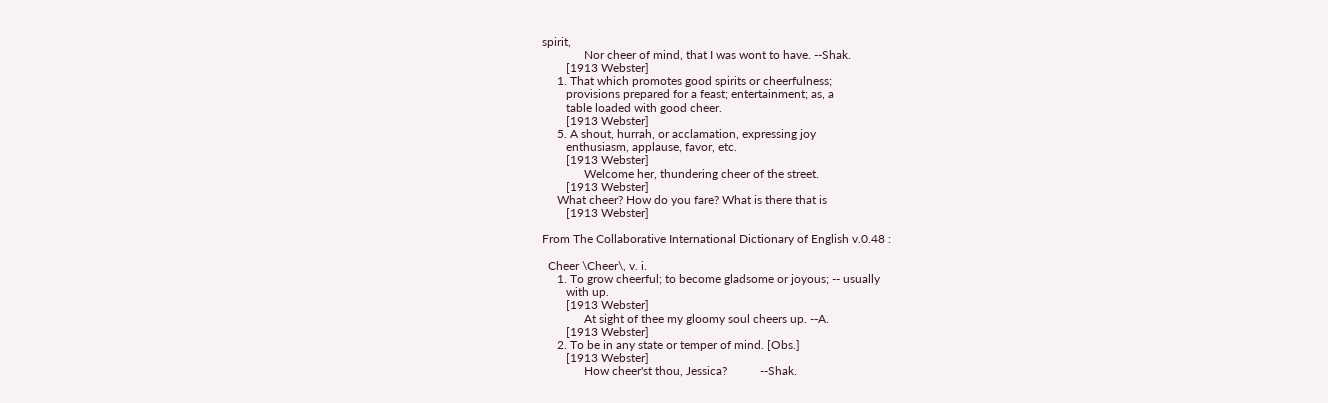spirit,
              Nor cheer of mind, that I was wont to have. --Shak.
        [1913 Webster]
     1. That which promotes good spirits or cheerfulness;
        provisions prepared for a feast; entertainment; as, a
        table loaded with good cheer.
        [1913 Webster]
     5. A shout, hurrah, or acclamation, expressing joy
        enthusiasm, applause, favor, etc.
        [1913 Webster]
              Welcome her, thundering cheer of the street.
        [1913 Webster]
     What cheer? How do you fare? What is there that is
        [1913 Webster]

From The Collaborative International Dictionary of English v.0.48 :

  Cheer \Cheer\, v. i.
     1. To grow cheerful; to become gladsome or joyous; -- usually
        with up.
        [1913 Webster]
              At sight of thee my gloomy soul cheers up. --A.
        [1913 Webster]
     2. To be in any state or temper of mind. [Obs.]
        [1913 Webster]
              How cheer'st thou, Jessica?           --Shak.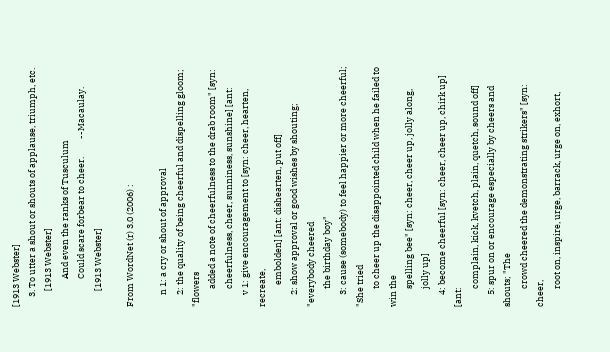[1913 Webster]
     3. To utter a shout or shouts of applause, triumph, etc.
        [1913 Webster]
              And even the ranks of Tusculum
              Could scare forbear to cheer.         --Macaulay.
        [1913 Webster]

From WordNet (r) 3.0 (2006) :

      n 1: a cry or shout of approval
      2: the quality of being cheerful and dispelling gloom; "flowers
         added a note of cheerfulness to the drab room" [syn:
         cheerfulness, cheer, sunniness, sunshine] [ant:
      v 1: give encouragement to [syn: cheer, hearten, recreate,
           embolden] [ant: dishearten, put off]
      2: show approval or good wishes by shouting; "everybody cheered
         the birthday boy"
      3: cause (somebody) to feel happier or more cheerful; "She tried
         to cheer up the disappointed child when he failed to win the
         spelling bee" [syn: cheer, cheer up, jolly along,
         jolly up]
      4: become cheerful [syn: cheer, cheer up, chirk up] [ant:
         complain, kick, kvetch, plain, quetch, sound off]
      5: spur on or encourage especially by cheers and shouts; "The
         crowd cheered the demonstrating strikers" [syn: cheer,
         root on, inspire, urge, barrack, urge on, exhort,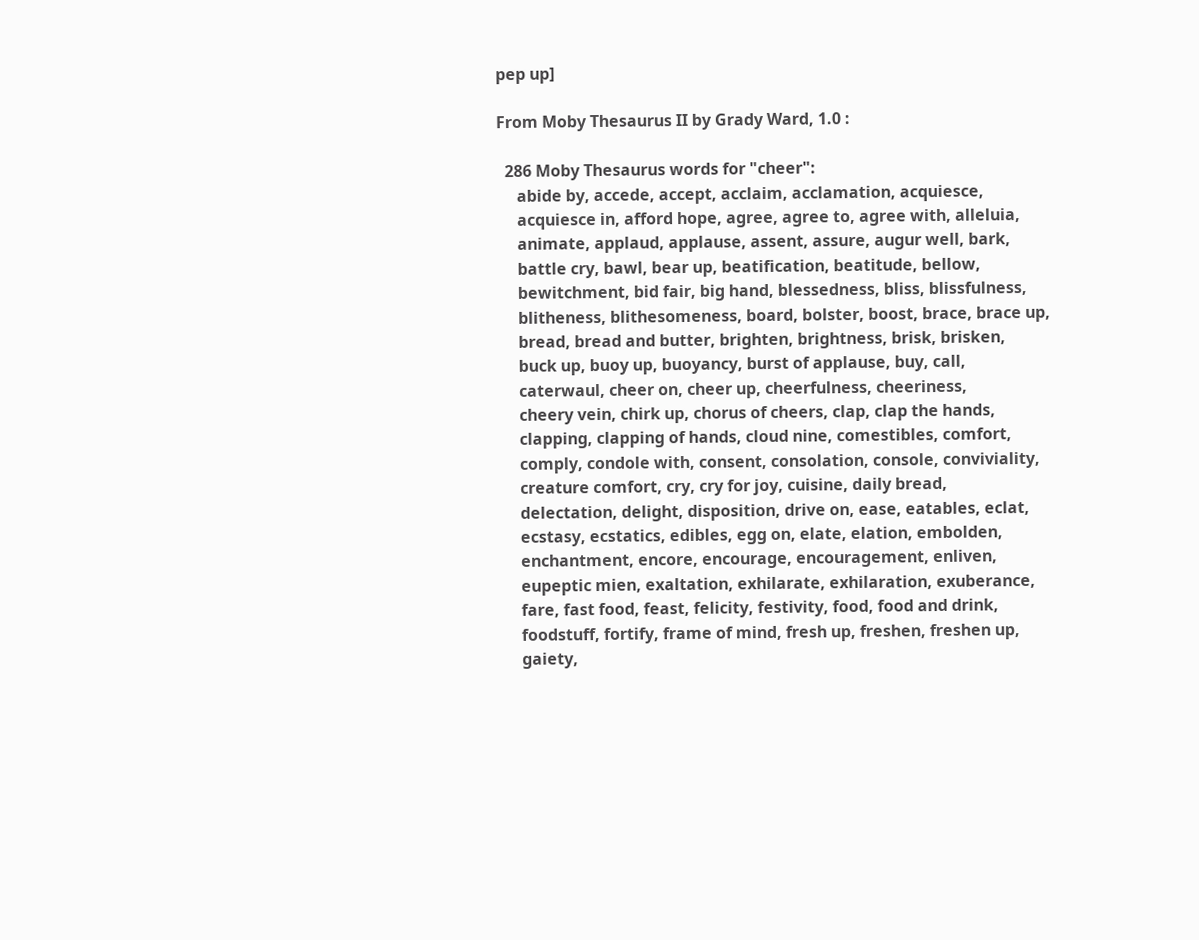pep up]

From Moby Thesaurus II by Grady Ward, 1.0 :

  286 Moby Thesaurus words for "cheer":
     abide by, accede, accept, acclaim, acclamation, acquiesce,
     acquiesce in, afford hope, agree, agree to, agree with, alleluia,
     animate, applaud, applause, assent, assure, augur well, bark,
     battle cry, bawl, bear up, beatification, beatitude, bellow,
     bewitchment, bid fair, big hand, blessedness, bliss, blissfulness,
     blitheness, blithesomeness, board, bolster, boost, brace, brace up,
     bread, bread and butter, brighten, brightness, brisk, brisken,
     buck up, buoy up, buoyancy, burst of applause, buy, call,
     caterwaul, cheer on, cheer up, cheerfulness, cheeriness,
     cheery vein, chirk up, chorus of cheers, clap, clap the hands,
     clapping, clapping of hands, cloud nine, comestibles, comfort,
     comply, condole with, consent, consolation, console, conviviality,
     creature comfort, cry, cry for joy, cuisine, daily bread,
     delectation, delight, disposition, drive on, ease, eatables, eclat,
     ecstasy, ecstatics, edibles, egg on, elate, elation, embolden,
     enchantment, encore, encourage, encouragement, enliven,
     eupeptic mien, exaltation, exhilarate, exhilaration, exuberance,
     fare, fast food, feast, felicity, festivity, food, food and drink,
     foodstuff, fortify, frame of mind, fresh up, freshen, freshen up,
     gaiety,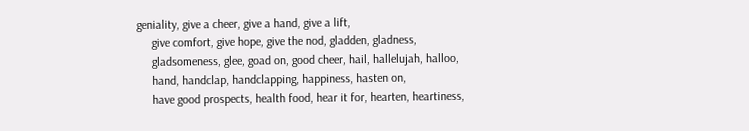geniality, give a cheer, give a hand, give a lift,
     give comfort, give hope, give the nod, gladden, gladness,
     gladsomeness, glee, goad on, good cheer, hail, hallelujah, halloo,
     hand, handclap, handclapping, happiness, hasten on,
     have good prospects, health food, hear it for, hearten, heartiness,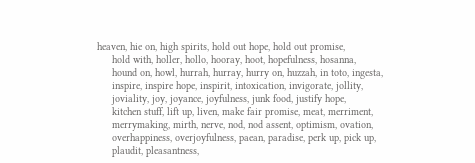heaven, hie on, high spirits, hold out hope, hold out promise,
     hold with, holler, hollo, hooray, hoot, hopefulness, hosanna,
     hound on, howl, hurrah, hurray, hurry on, huzzah, in toto, ingesta,
     inspire, inspire hope, inspirit, intoxication, invigorate, jollity,
     joviality, joy, joyance, joyfulness, junk food, justify hope,
     kitchen stuff, lift up, liven, make fair promise, meat, merriment,
     merrymaking, mirth, nerve, nod, nod assent, optimism, ovation,
     overhappiness, overjoyfulness, paean, paradise, perk up, pick up,
     plaudit, pleasantness,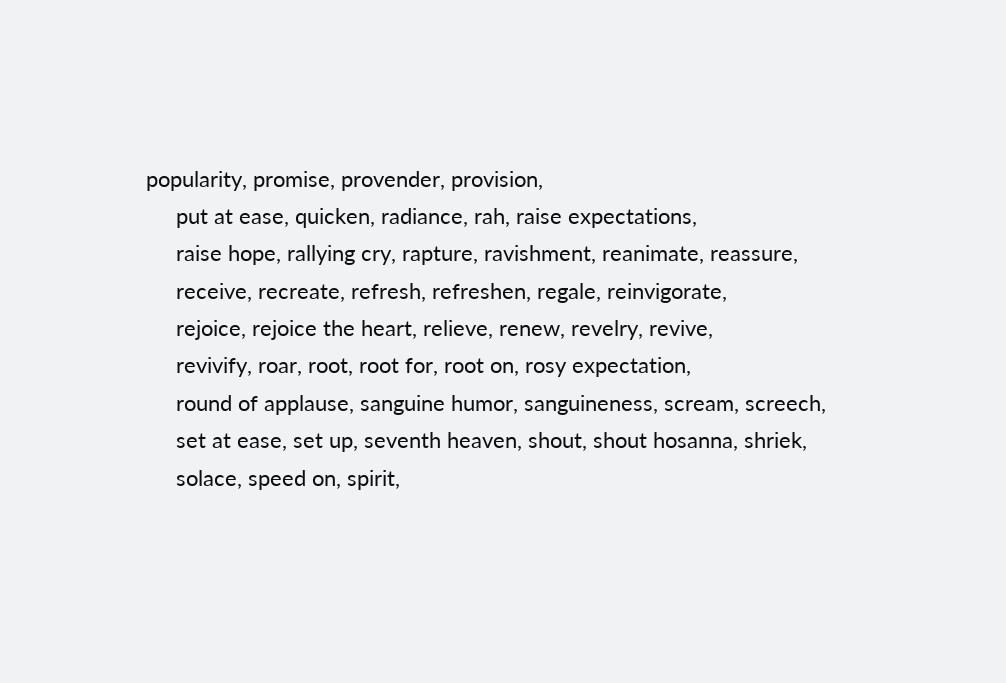popularity, promise, provender, provision,
     put at ease, quicken, radiance, rah, raise expectations,
     raise hope, rallying cry, rapture, ravishment, reanimate, reassure,
     receive, recreate, refresh, refreshen, regale, reinvigorate,
     rejoice, rejoice the heart, relieve, renew, revelry, revive,
     revivify, roar, root, root for, root on, rosy expectation,
     round of applause, sanguine humor, sanguineness, scream, screech,
     set at ease, set up, seventh heaven, shout, shout hosanna, shriek,
     solace, speed on, spirit,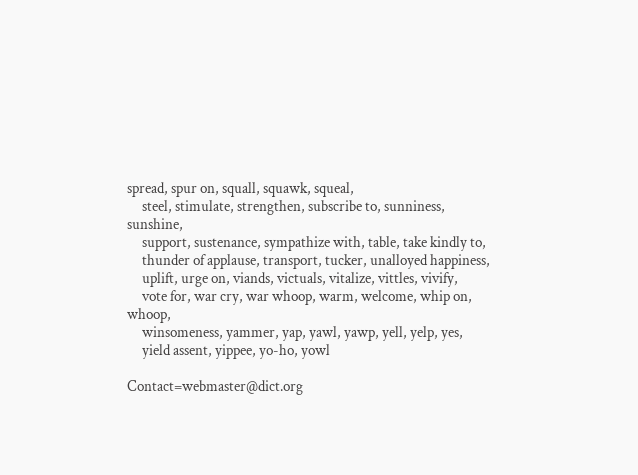spread, spur on, squall, squawk, squeal,
     steel, stimulate, strengthen, subscribe to, sunniness, sunshine,
     support, sustenance, sympathize with, table, take kindly to,
     thunder of applause, transport, tucker, unalloyed happiness,
     uplift, urge on, viands, victuals, vitalize, vittles, vivify,
     vote for, war cry, war whoop, warm, welcome, whip on, whoop,
     winsomeness, yammer, yap, yawl, yawp, yell, yelp, yes,
     yield assent, yippee, yo-ho, yowl

Contact=webmaster@dict.org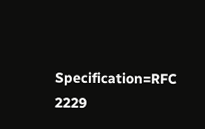Specification=RFC 2229